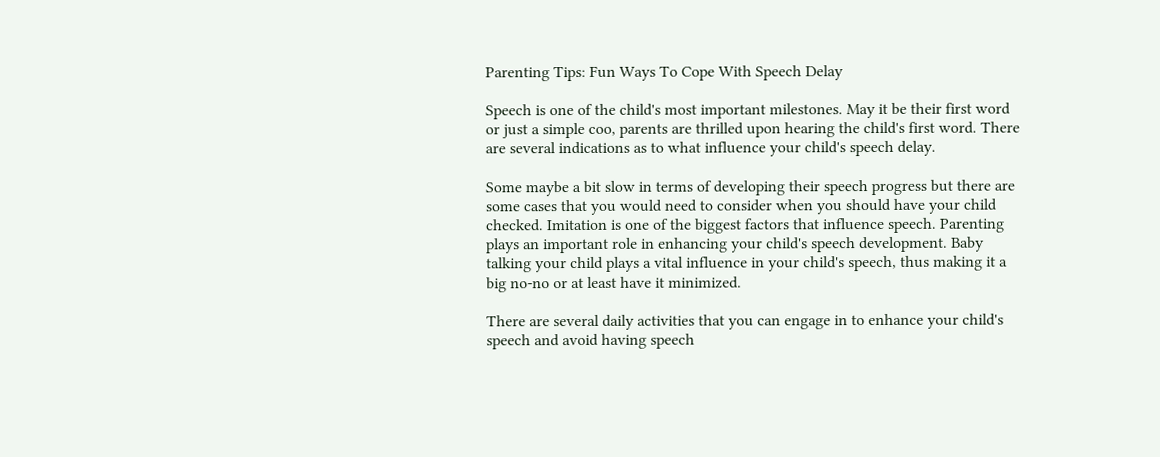Parenting Tips: Fun Ways To Cope With Speech Delay

Speech is one of the child's most important milestones. May it be their first word or just a simple coo, parents are thrilled upon hearing the child's first word. There are several indications as to what influence your child's speech delay.

Some maybe a bit slow in terms of developing their speech progress but there are some cases that you would need to consider when you should have your child checked. Imitation is one of the biggest factors that influence speech. Parenting plays an important role in enhancing your child's speech development. Baby talking your child plays a vital influence in your child's speech, thus making it a big no-no or at least have it minimized.

There are several daily activities that you can engage in to enhance your child's speech and avoid having speech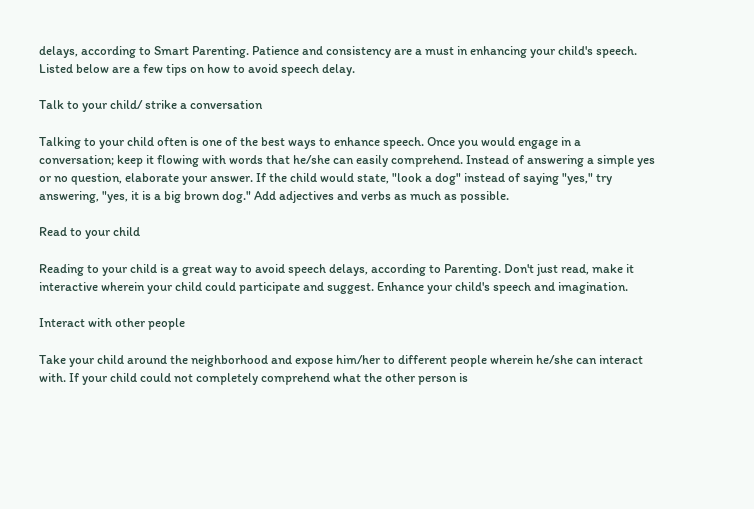delays, according to Smart Parenting. Patience and consistency are a must in enhancing your child's speech. Listed below are a few tips on how to avoid speech delay.

Talk to your child/ strike a conversation

Talking to your child often is one of the best ways to enhance speech. Once you would engage in a conversation; keep it flowing with words that he/she can easily comprehend. Instead of answering a simple yes or no question, elaborate your answer. If the child would state, "look a dog" instead of saying "yes," try answering, "yes, it is a big brown dog." Add adjectives and verbs as much as possible.

Read to your child

Reading to your child is a great way to avoid speech delays, according to Parenting. Don't just read, make it interactive wherein your child could participate and suggest. Enhance your child's speech and imagination.

Interact with other people

Take your child around the neighborhood and expose him/her to different people wherein he/she can interact with. If your child could not completely comprehend what the other person is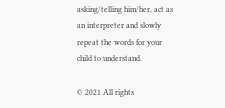asking/telling him/her, act as an interpreter and slowly repeat the words for your child to understand.

© 2021 All rights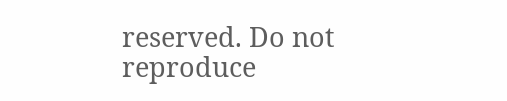reserved. Do not reproduce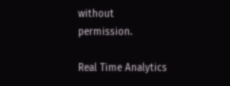without permission.

Real Time Analytics